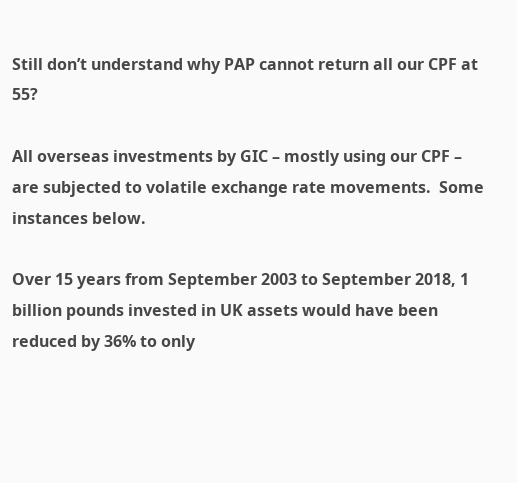Still don’t understand why PAP cannot return all our CPF at 55?

All overseas investments by GIC – mostly using our CPF – are subjected to volatile exchange rate movements.  Some instances below.

Over 15 years from September 2003 to September 2018, 1 billion pounds invested in UK assets would have been reduced by 36% to only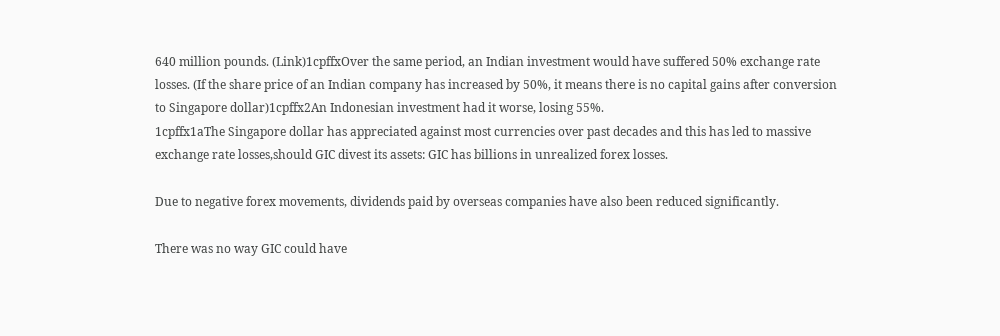640 million pounds. (Link)1cpffxOver the same period, an Indian investment would have suffered 50% exchange rate losses. (If the share price of an Indian company has increased by 50%, it means there is no capital gains after conversion to Singapore dollar)1cpffx2An Indonesian investment had it worse, losing 55%.
1cpffx1aThe Singapore dollar has appreciated against most currencies over past decades and this has led to massive exchange rate losses,should GIC divest its assets: GIC has billions in unrealized forex losses.

Due to negative forex movements, dividends paid by overseas companies have also been reduced significantly.

There was no way GIC could have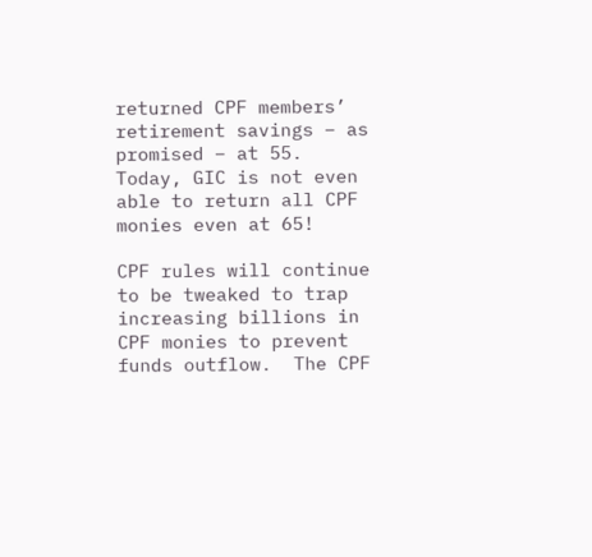returned CPF members’ retirement savings – as promised – at 55.  Today, GIC is not even able to return all CPF monies even at 65!

CPF rules will continue to be tweaked to trap increasing billions in CPF monies to prevent funds outflow.  The CPF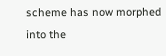scheme has now morphed into the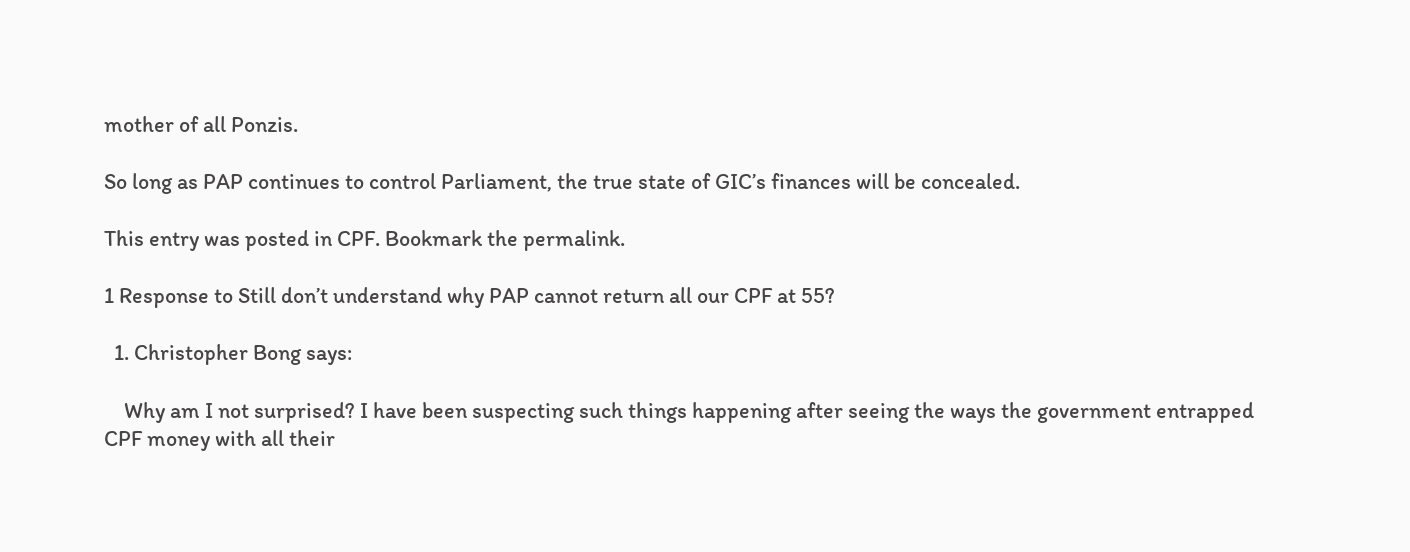mother of all Ponzis.

So long as PAP continues to control Parliament, the true state of GIC’s finances will be concealed.

This entry was posted in CPF. Bookmark the permalink.

1 Response to Still don’t understand why PAP cannot return all our CPF at 55?

  1. Christopher Bong says:

    Why am I not surprised? I have been suspecting such things happening after seeing the ways the government entrapped CPF money with all their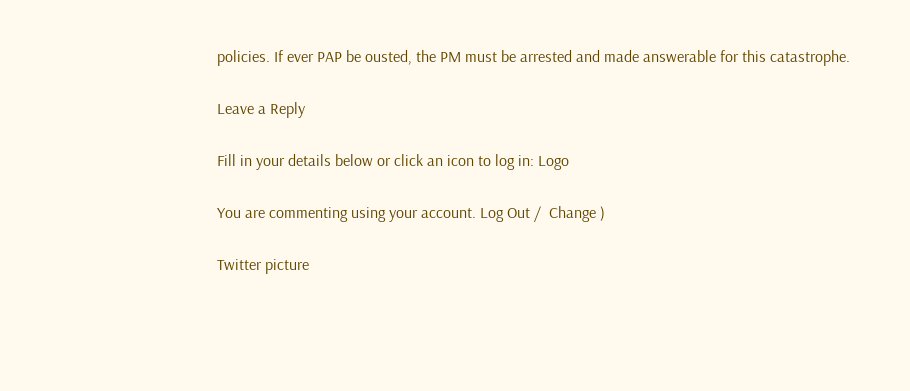policies. If ever PAP be ousted, the PM must be arrested and made answerable for this catastrophe.

Leave a Reply

Fill in your details below or click an icon to log in: Logo

You are commenting using your account. Log Out /  Change )

Twitter picture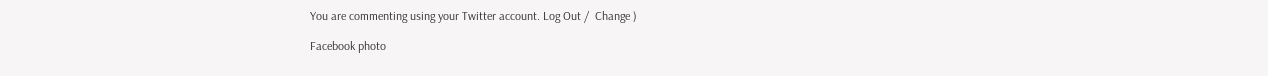You are commenting using your Twitter account. Log Out /  Change )

Facebook photo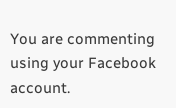You are commenting using your Facebook account.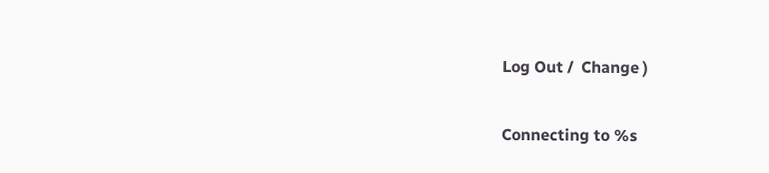Log Out /  Change )

Connecting to %s